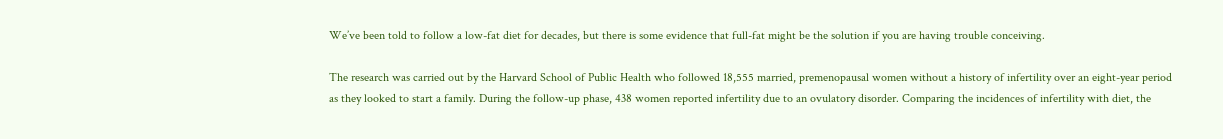We’ve been told to follow a low-fat diet for decades, but there is some evidence that full-fat might be the solution if you are having trouble conceiving.

The research was carried out by the Harvard School of Public Health who followed 18,555 married, premenopausal women without a history of infertility over an eight-year period as they looked to start a family. During the follow-up phase, 438 women reported infertility due to an ovulatory disorder. Comparing the incidences of infertility with diet, the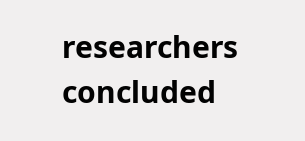researchers concluded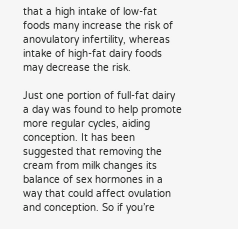that a high intake of low-fat foods many increase the risk of anovulatory infertility, whereas intake of high-fat dairy foods may decrease the risk.

Just one portion of full-fat dairy a day was found to help promote more regular cycles, aiding conception. It has been suggested that removing the cream from milk changes its balance of sex hormones in a way that could affect ovulation and conception. So if you’re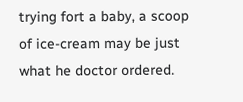trying fort a baby, a scoop of ice-cream may be just what he doctor ordered.